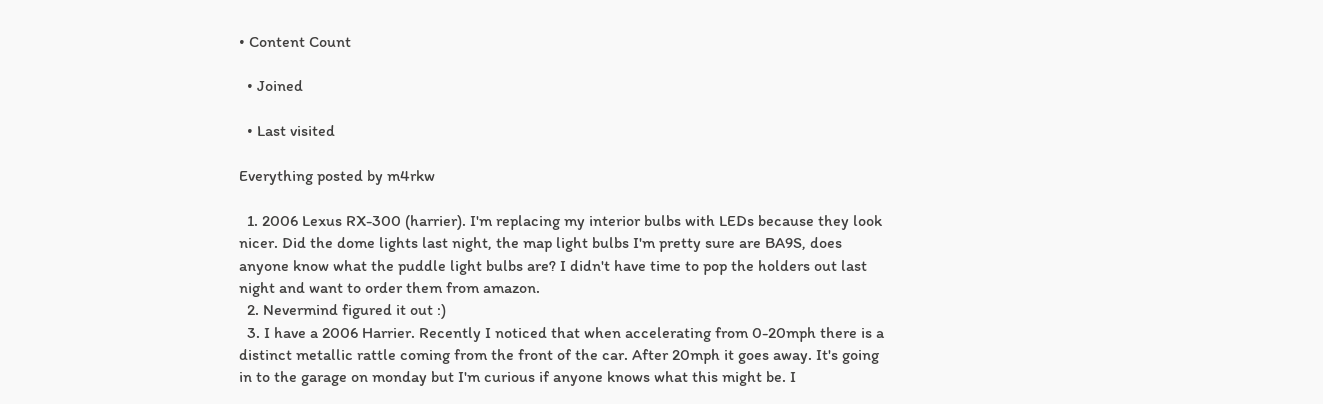• Content Count

  • Joined

  • Last visited

Everything posted by m4rkw

  1. 2006 Lexus RX-300 (harrier). I'm replacing my interior bulbs with LEDs because they look nicer. Did the dome lights last night, the map light bulbs I'm pretty sure are BA9S, does anyone know what the puddle light bulbs are? I didn't have time to pop the holders out last night and want to order them from amazon.
  2. Nevermind figured it out :)
  3. I have a 2006 Harrier. Recently I noticed that when accelerating from 0-20mph there is a distinct metallic rattle coming from the front of the car. After 20mph it goes away. It's going in to the garage on monday but I'm curious if anyone knows what this might be. I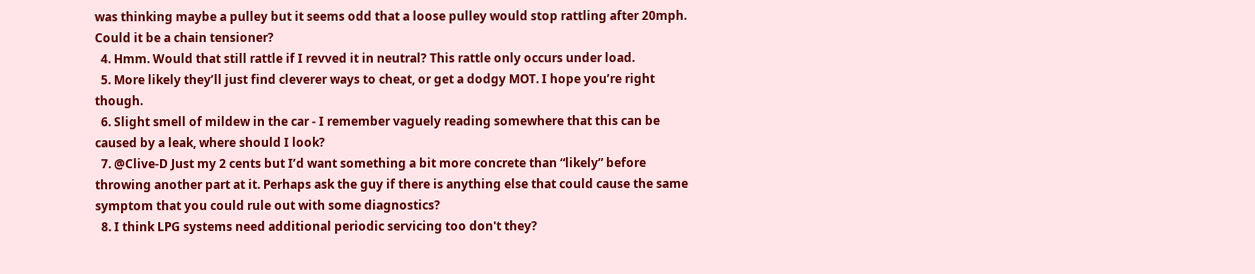was thinking maybe a pulley but it seems odd that a loose pulley would stop rattling after 20mph. Could it be a chain tensioner?
  4. Hmm. Would that still rattle if I revved it in neutral? This rattle only occurs under load.
  5. More likely they’ll just find cleverer ways to cheat, or get a dodgy MOT. I hope you’re right though.
  6. Slight smell of mildew in the car - I remember vaguely reading somewhere that this can be caused by a leak, where should I look?
  7. @Clive-D Just my 2 cents but I’d want something a bit more concrete than “likely” before throwing another part at it. Perhaps ask the guy if there is anything else that could cause the same symptom that you could rule out with some diagnostics?
  8. I think LPG systems need additional periodic servicing too don't they?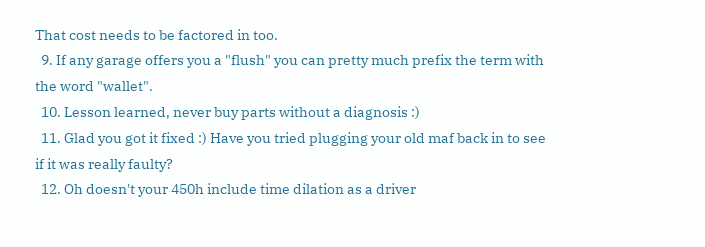That cost needs to be factored in too.
  9. If any garage offers you a "flush" you can pretty much prefix the term with the word "wallet".
  10. Lesson learned, never buy parts without a diagnosis :)
  11. Glad you got it fixed :) Have you tried plugging your old maf back in to see if it was really faulty?
  12. Oh doesn't your 450h include time dilation as a driver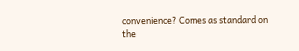convenience? Comes as standard on the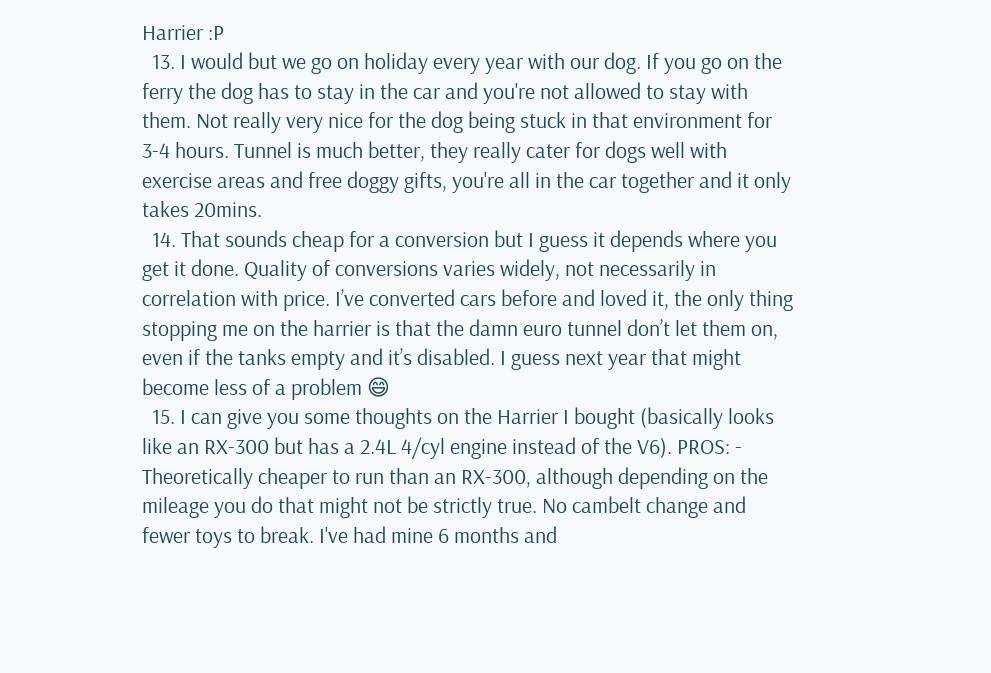Harrier :P
  13. I would but we go on holiday every year with our dog. If you go on the ferry the dog has to stay in the car and you're not allowed to stay with them. Not really very nice for the dog being stuck in that environment for 3-4 hours. Tunnel is much better, they really cater for dogs well with exercise areas and free doggy gifts, you're all in the car together and it only takes 20mins.
  14. That sounds cheap for a conversion but I guess it depends where you get it done. Quality of conversions varies widely, not necessarily in correlation with price. I’ve converted cars before and loved it, the only thing stopping me on the harrier is that the damn euro tunnel don’t let them on, even if the tanks empty and it’s disabled. I guess next year that might become less of a problem 😄
  15. I can give you some thoughts on the Harrier I bought (basically looks like an RX-300 but has a 2.4L 4/cyl engine instead of the V6). PROS: - Theoretically cheaper to run than an RX-300, although depending on the mileage you do that might not be strictly true. No cambelt change and fewer toys to break. I've had mine 6 months and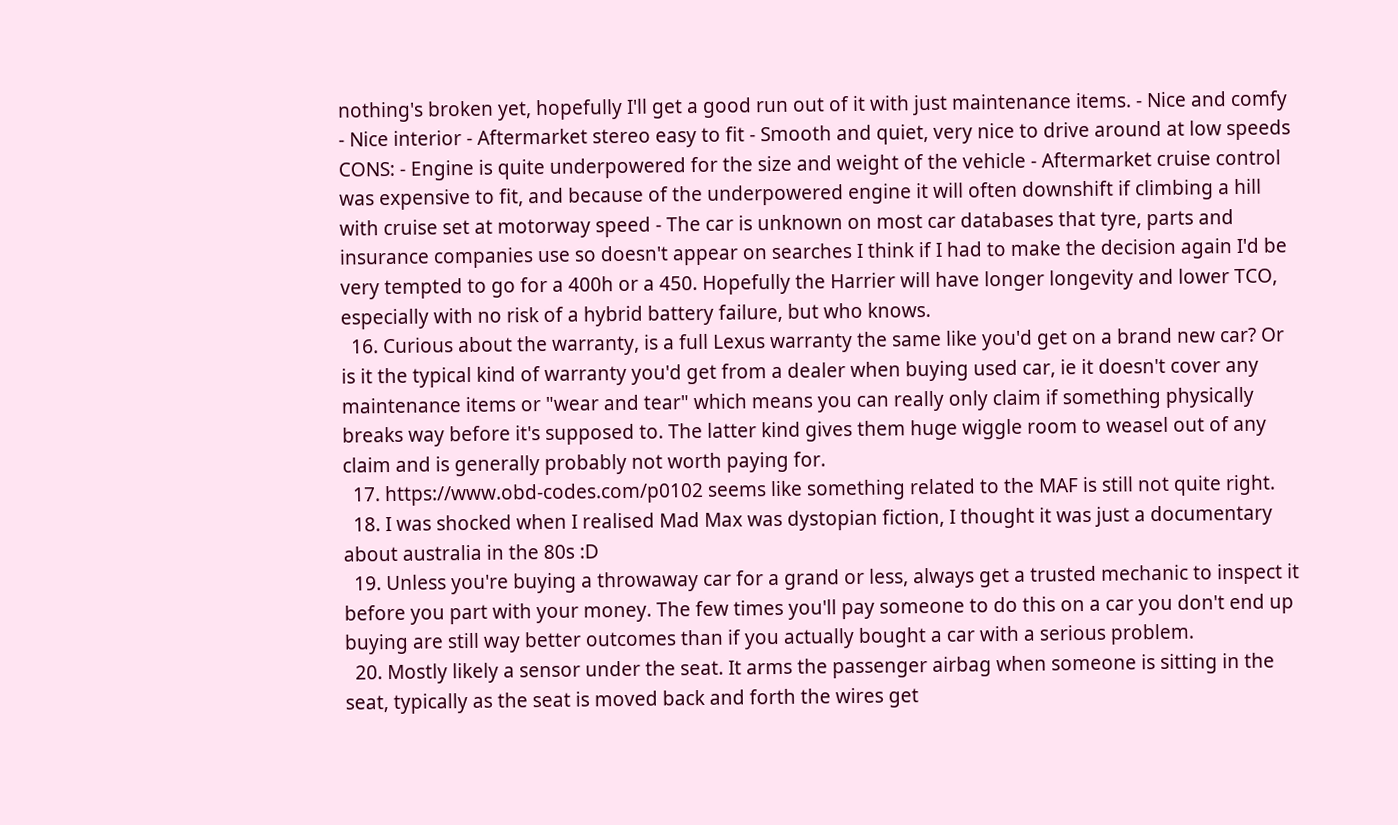nothing's broken yet, hopefully I'll get a good run out of it with just maintenance items. - Nice and comfy - Nice interior - Aftermarket stereo easy to fit - Smooth and quiet, very nice to drive around at low speeds CONS: - Engine is quite underpowered for the size and weight of the vehicle - Aftermarket cruise control was expensive to fit, and because of the underpowered engine it will often downshift if climbing a hill with cruise set at motorway speed - The car is unknown on most car databases that tyre, parts and insurance companies use so doesn't appear on searches I think if I had to make the decision again I'd be very tempted to go for a 400h or a 450. Hopefully the Harrier will have longer longevity and lower TCO, especially with no risk of a hybrid battery failure, but who knows.
  16. Curious about the warranty, is a full Lexus warranty the same like you'd get on a brand new car? Or is it the typical kind of warranty you'd get from a dealer when buying used car, ie it doesn't cover any maintenance items or "wear and tear" which means you can really only claim if something physically breaks way before it's supposed to. The latter kind gives them huge wiggle room to weasel out of any claim and is generally probably not worth paying for.
  17. https://www.obd-codes.com/p0102 seems like something related to the MAF is still not quite right.
  18. I was shocked when I realised Mad Max was dystopian fiction, I thought it was just a documentary about australia in the 80s :D
  19. Unless you're buying a throwaway car for a grand or less, always get a trusted mechanic to inspect it before you part with your money. The few times you'll pay someone to do this on a car you don't end up buying are still way better outcomes than if you actually bought a car with a serious problem.
  20. Mostly likely a sensor under the seat. It arms the passenger airbag when someone is sitting in the seat, typically as the seat is moved back and forth the wires get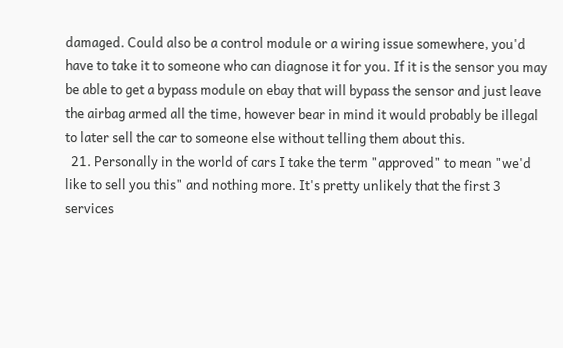damaged. Could also be a control module or a wiring issue somewhere, you'd have to take it to someone who can diagnose it for you. If it is the sensor you may be able to get a bypass module on ebay that will bypass the sensor and just leave the airbag armed all the time, however bear in mind it would probably be illegal to later sell the car to someone else without telling them about this.
  21. Personally in the world of cars I take the term "approved" to mean "we'd like to sell you this" and nothing more. It's pretty unlikely that the first 3 services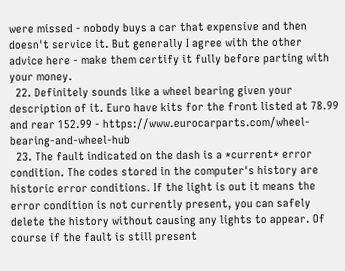were missed - nobody buys a car that expensive and then doesn't service it. But generally I agree with the other advice here - make them certify it fully before parting with your money.
  22. Definitely sounds like a wheel bearing given your description of it. Euro have kits for the front listed at 78.99 and rear 152.99 - https://www.eurocarparts.com/wheel-bearing-and-wheel-hub
  23. The fault indicated on the dash is a *current* error condition. The codes stored in the computer's history are historic error conditions. If the light is out it means the error condition is not currently present, you can safely delete the history without causing any lights to appear. Of course if the fault is still present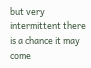but very intermittent there is a chance it may come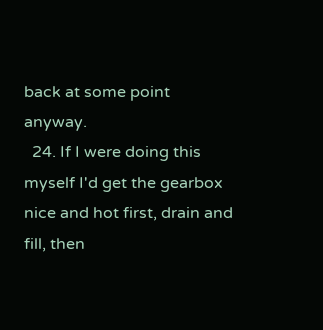back at some point anyway.
  24. If I were doing this myself I'd get the gearbox nice and hot first, drain and fill, then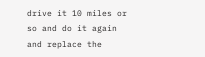drive it 10 miles or so and do it again and replace the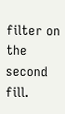filter on the second fill.